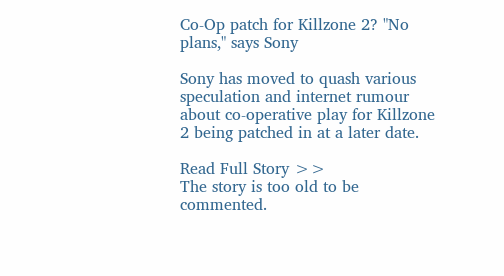Co-Op patch for Killzone 2? "No plans," says Sony

Sony has moved to quash various speculation and internet rumour about co-operative play for Killzone 2 being patched in at a later date.

Read Full Story >>
The story is too old to be commented.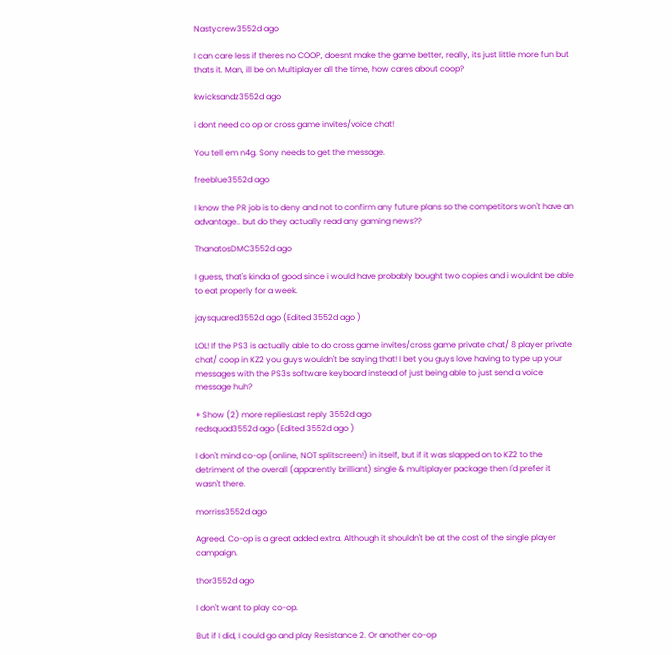Nastycrew3552d ago

I can care less if theres no COOP, doesnt make the game better, really, its just little more fun but thats it. Man, ill be on Multiplayer all the time, how cares about coop?

kwicksandz3552d ago

i dont need co op or cross game invites/voice chat!

You tell em n4g. Sony needs to get the message.

freeblue3552d ago

I know the PR job is to deny and not to confirm any future plans so the competitors won't have an advantage.. but do they actually read any gaming news??

ThanatosDMC3552d ago

I guess, that's kinda of good since i would have probably bought two copies and i wouldnt be able to eat properly for a week.

jaysquared3552d ago (Edited 3552d ago )

LOL! If the PS3 is actually able to do cross game invites/cross game private chat/ 8 player private chat/ coop in KZ2 you guys wouldn't be saying that! I bet you guys love having to type up your messages with the PS3s software keyboard instead of just being able to just send a voice message huh?

+ Show (2) more repliesLast reply 3552d ago
redsquad3552d ago (Edited 3552d ago )

I don't mind co-op (online, NOT splitscreen!) in itself, but if it was slapped on to KZ2 to the detriment of the overall (apparently brilliant) single & multiplayer package then I'd prefer it wasn't there.

morriss3552d ago

Agreed. Co-op is a great added extra. Although it shouldn't be at the cost of the single player campaign.

thor3552d ago

I don't want to play co-op.

But if I did, I could go and play Resistance 2. Or another co-op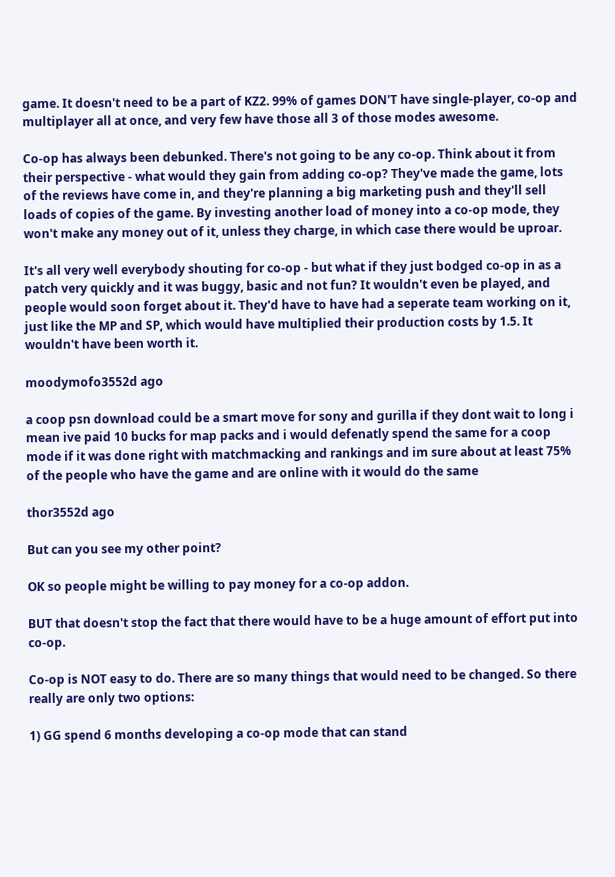game. It doesn't need to be a part of KZ2. 99% of games DON'T have single-player, co-op and multiplayer all at once, and very few have those all 3 of those modes awesome.

Co-op has always been debunked. There's not going to be any co-op. Think about it from their perspective - what would they gain from adding co-op? They've made the game, lots of the reviews have come in, and they're planning a big marketing push and they'll sell loads of copies of the game. By investing another load of money into a co-op mode, they won't make any money out of it, unless they charge, in which case there would be uproar.

It's all very well everybody shouting for co-op - but what if they just bodged co-op in as a patch very quickly and it was buggy, basic and not fun? It wouldn't even be played, and people would soon forget about it. They'd have to have had a seperate team working on it, just like the MP and SP, which would have multiplied their production costs by 1.5. It wouldn't have been worth it.

moodymofo3552d ago

a coop psn download could be a smart move for sony and gurilla if they dont wait to long i mean ive paid 10 bucks for map packs and i would defenatly spend the same for a coop mode if it was done right with matchmacking and rankings and im sure about at least 75% of the people who have the game and are online with it would do the same

thor3552d ago

But can you see my other point?

OK so people might be willing to pay money for a co-op addon.

BUT that doesn't stop the fact that there would have to be a huge amount of effort put into co-op.

Co-op is NOT easy to do. There are so many things that would need to be changed. So there really are only two options:

1) GG spend 6 months developing a co-op mode that can stand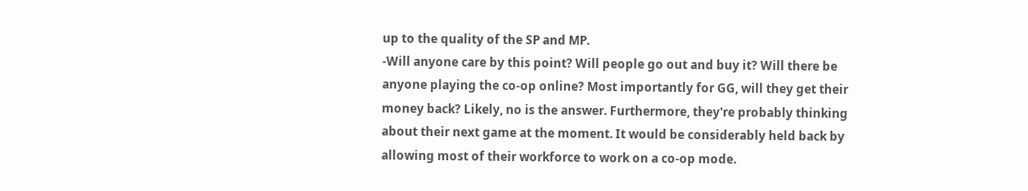up to the quality of the SP and MP.
-Will anyone care by this point? Will people go out and buy it? Will there be anyone playing the co-op online? Most importantly for GG, will they get their money back? Likely, no is the answer. Furthermore, they're probably thinking about their next game at the moment. It would be considerably held back by allowing most of their workforce to work on a co-op mode.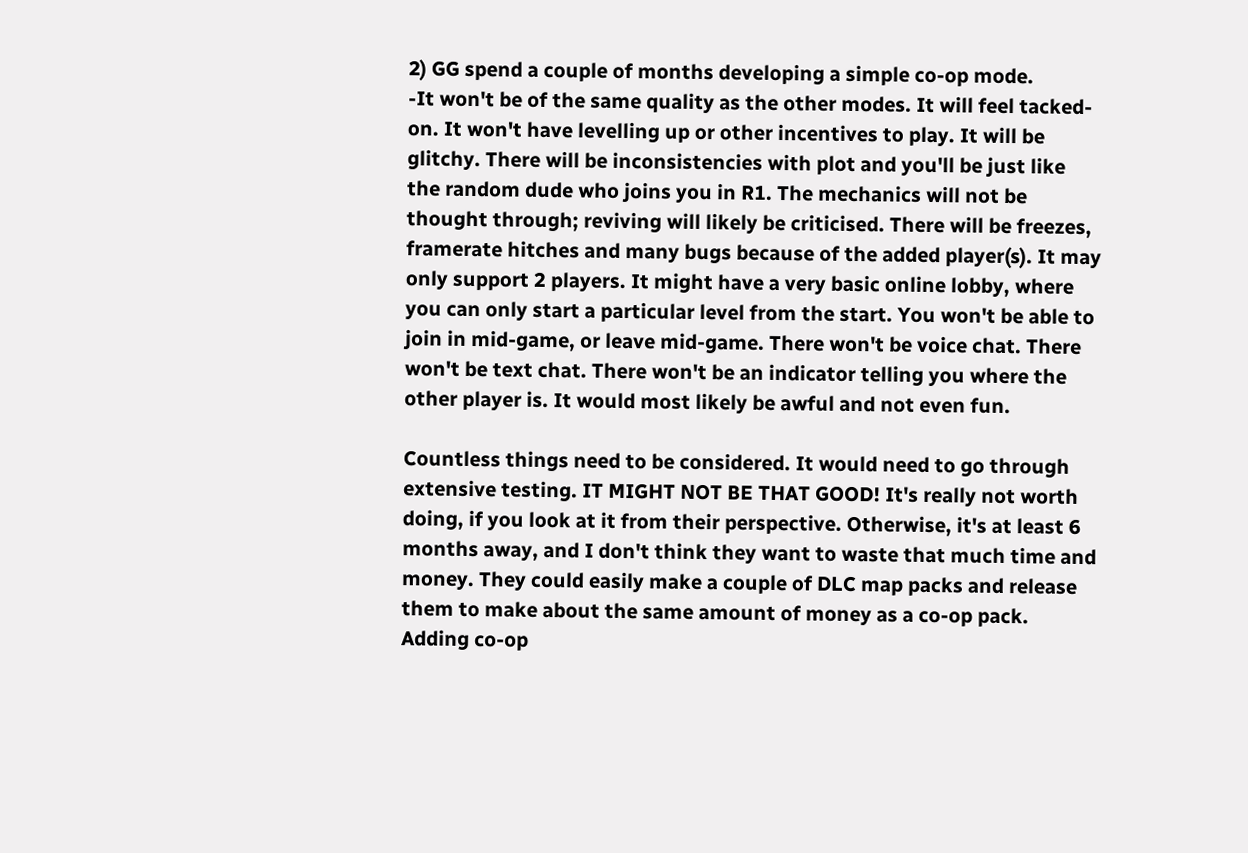2) GG spend a couple of months developing a simple co-op mode.
-It won't be of the same quality as the other modes. It will feel tacked-on. It won't have levelling up or other incentives to play. It will be glitchy. There will be inconsistencies with plot and you'll be just like the random dude who joins you in R1. The mechanics will not be thought through; reviving will likely be criticised. There will be freezes, framerate hitches and many bugs because of the added player(s). It may only support 2 players. It might have a very basic online lobby, where you can only start a particular level from the start. You won't be able to join in mid-game, or leave mid-game. There won't be voice chat. There won't be text chat. There won't be an indicator telling you where the other player is. It would most likely be awful and not even fun.

Countless things need to be considered. It would need to go through extensive testing. IT MIGHT NOT BE THAT GOOD! It's really not worth doing, if you look at it from their perspective. Otherwise, it's at least 6 months away, and I don't think they want to waste that much time and money. They could easily make a couple of DLC map packs and release them to make about the same amount of money as a co-op pack. Adding co-op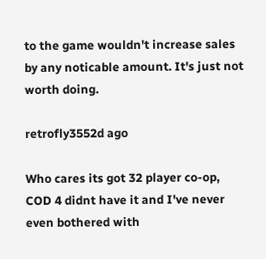to the game wouldn't increase sales by any noticable amount. It's just not worth doing.

retrofly3552d ago

Who cares its got 32 player co-op, COD 4 didnt have it and I've never even bothered with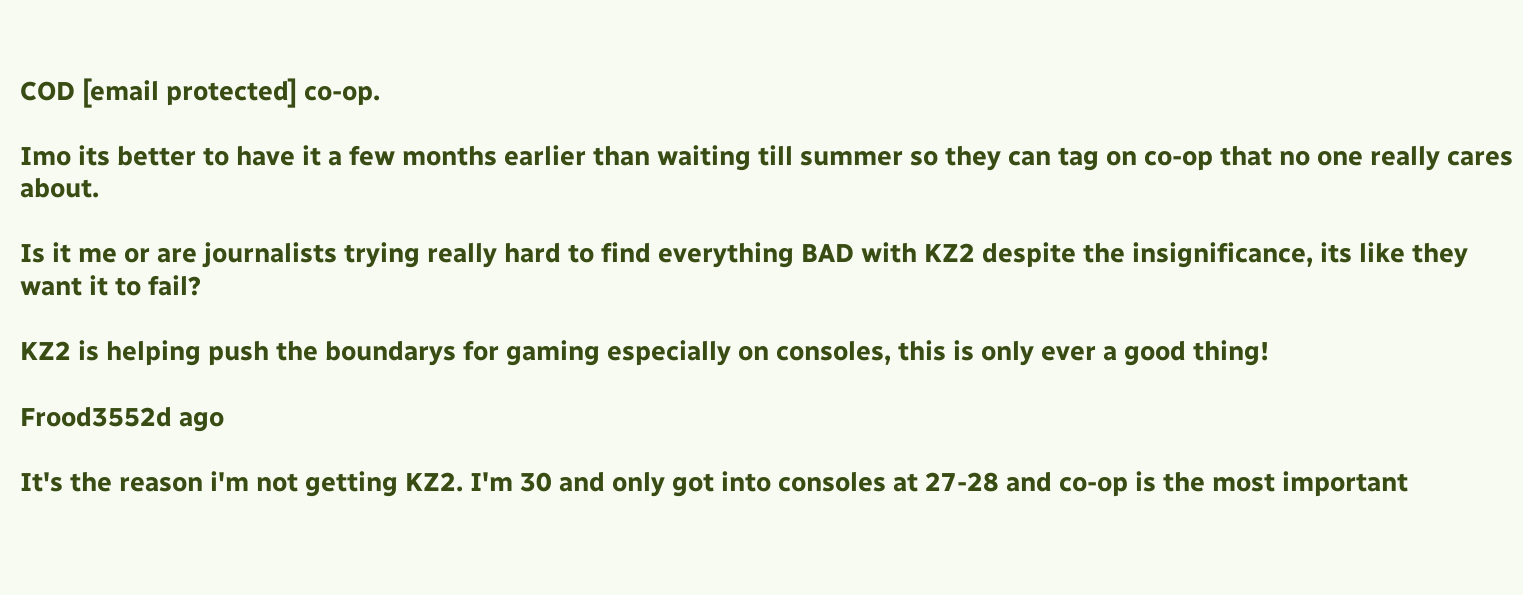COD [email protected] co-op.

Imo its better to have it a few months earlier than waiting till summer so they can tag on co-op that no one really cares about.

Is it me or are journalists trying really hard to find everything BAD with KZ2 despite the insignificance, its like they want it to fail?

KZ2 is helping push the boundarys for gaming especially on consoles, this is only ever a good thing!

Frood3552d ago

It's the reason i'm not getting KZ2. I'm 30 and only got into consoles at 27-28 and co-op is the most important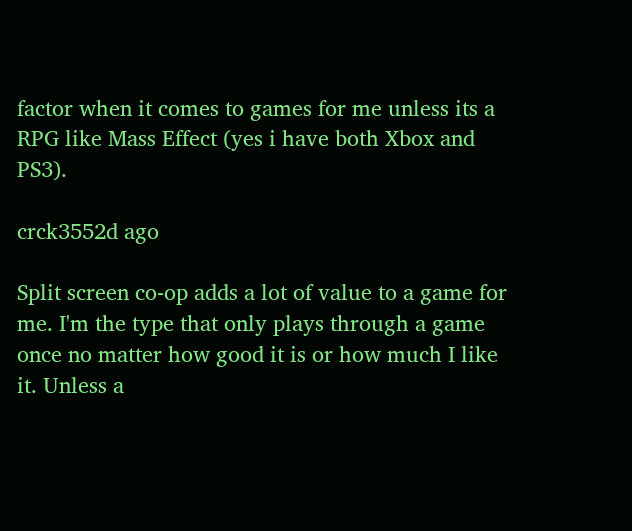factor when it comes to games for me unless its a RPG like Mass Effect (yes i have both Xbox and PS3).

crck3552d ago

Split screen co-op adds a lot of value to a game for me. I'm the type that only plays through a game once no matter how good it is or how much I like it. Unless a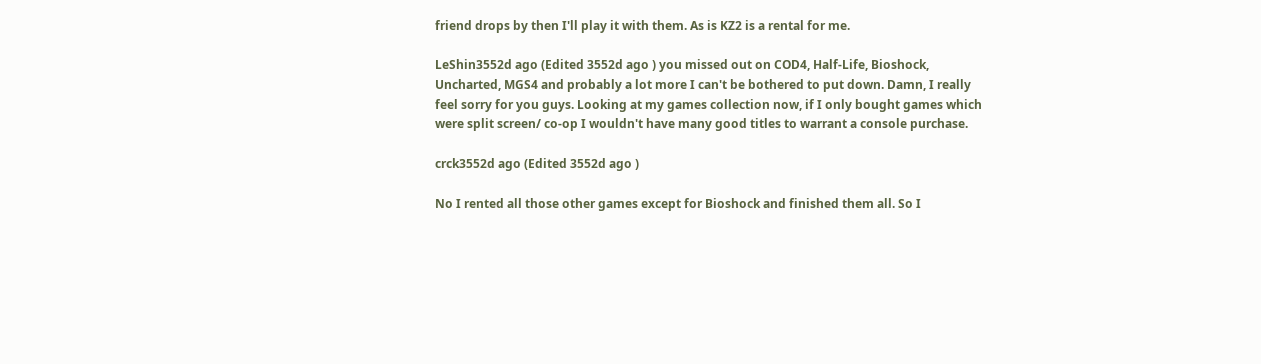friend drops by then I'll play it with them. As is KZ2 is a rental for me.

LeShin3552d ago (Edited 3552d ago ) you missed out on COD4, Half-Life, Bioshock, Uncharted, MGS4 and probably a lot more I can't be bothered to put down. Damn, I really feel sorry for you guys. Looking at my games collection now, if I only bought games which were split screen/ co-op I wouldn't have many good titles to warrant a console purchase.

crck3552d ago (Edited 3552d ago )

No I rented all those other games except for Bioshock and finished them all. So I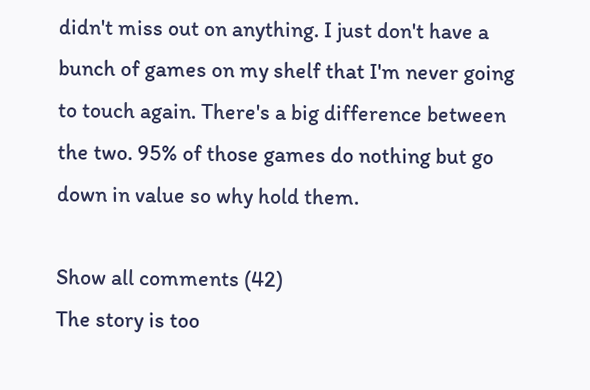didn't miss out on anything. I just don't have a bunch of games on my shelf that I'm never going to touch again. There's a big difference between the two. 95% of those games do nothing but go down in value so why hold them.

Show all comments (42)
The story is too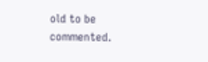old to be commented.